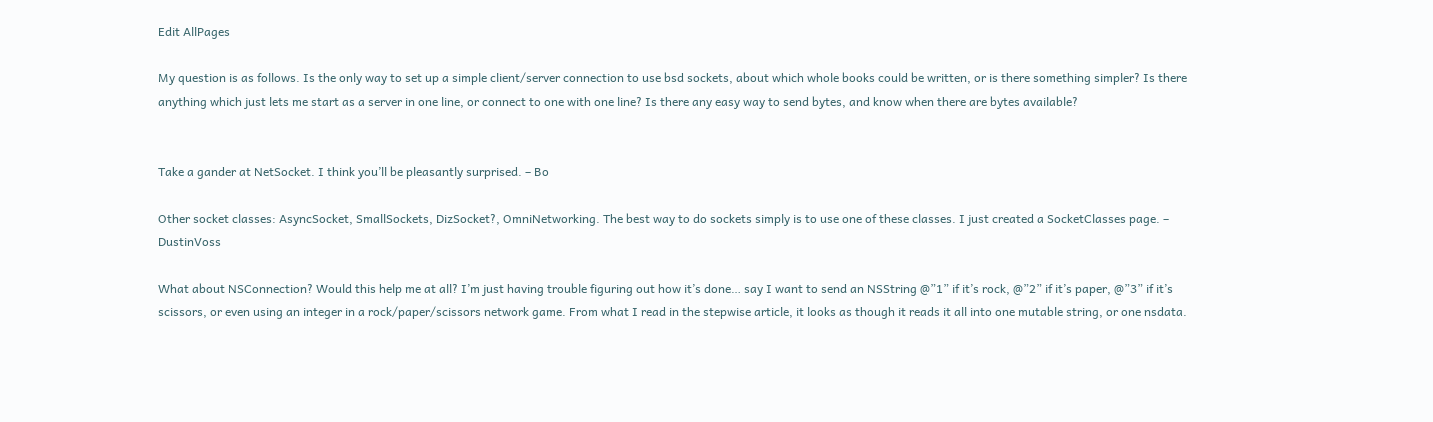Edit AllPages

My question is as follows. Is the only way to set up a simple client/server connection to use bsd sockets, about which whole books could be written, or is there something simpler? Is there anything which just lets me start as a server in one line, or connect to one with one line? Is there any easy way to send bytes, and know when there are bytes available?


Take a gander at NetSocket. I think you’ll be pleasantly surprised. – Bo

Other socket classes: AsyncSocket, SmallSockets, DizSocket?, OmniNetworking. The best way to do sockets simply is to use one of these classes. I just created a SocketClasses page. – DustinVoss

What about NSConnection? Would this help me at all? I’m just having trouble figuring out how it’s done… say I want to send an NSString @”1” if it’s rock, @”2” if it’s paper, @”3” if it’s scissors, or even using an integer in a rock/paper/scissors network game. From what I read in the stepwise article, it looks as though it reads it all into one mutable string, or one nsdata.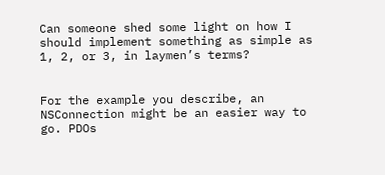Can someone shed some light on how I should implement something as simple as 1, 2, or 3, in laymen’s terms?


For the example you describe, an NSConnection might be an easier way to go. PDOs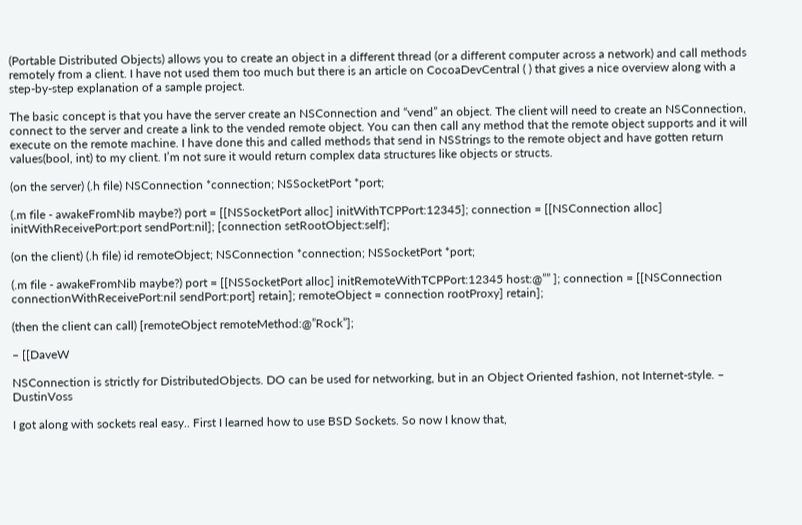(Portable Distributed Objects) allows you to create an object in a different thread (or a different computer across a network) and call methods remotely from a client. I have not used them too much but there is an article on CocoaDevCentral ( ) that gives a nice overview along with a step-by-step explanation of a sample project.

The basic concept is that you have the server create an NSConnection and “vend” an object. The client will need to create an NSConnection, connect to the server and create a link to the vended remote object. You can then call any method that the remote object supports and it will execute on the remote machine. I have done this and called methods that send in NSStrings to the remote object and have gotten return values(bool, int) to my client. I’m not sure it would return complex data structures like objects or structs.

(on the server) (.h file) NSConnection *connection; NSSocketPort *port;

(.m file - awakeFromNib maybe?) port = [[NSSocketPort alloc] initWithTCPPort:12345]; connection = [[NSConnection alloc] initWithReceivePort:port sendPort:nil]; [connection setRootObject:self];

(on the client) (.h file) id remoteObject; NSConnection *connection; NSSocketPort *port;

(.m file - awakeFromNib maybe?) port = [[NSSocketPort alloc] initRemoteWithTCPPort:12345 host:@”” ]; connection = [[NSConnection connectionWithReceivePort:nil sendPort:port] retain]; remoteObject = connection rootProxy] retain];

(then the client can call) [remoteObject remoteMethod:@”Rock”];

– [[DaveW

NSConnection is strictly for DistributedObjects. DO can be used for networking, but in an Object Oriented fashion, not Internet-style. – DustinVoss

I got along with sockets real easy.. First I learned how to use BSD Sockets. So now I know that,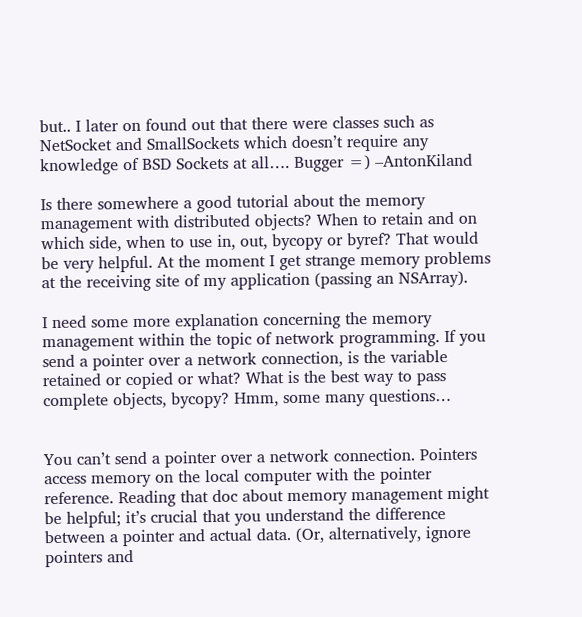but.. I later on found out that there were classes such as NetSocket and SmallSockets which doesn’t require any knowledge of BSD Sockets at all…. Bugger =) –AntonKiland

Is there somewhere a good tutorial about the memory management with distributed objects? When to retain and on which side, when to use in, out, bycopy or byref? That would be very helpful. At the moment I get strange memory problems at the receiving site of my application (passing an NSArray).

I need some more explanation concerning the memory management within the topic of network programming. If you send a pointer over a network connection, is the variable retained or copied or what? What is the best way to pass complete objects, bycopy? Hmm, some many questions…


You can’t send a pointer over a network connection. Pointers access memory on the local computer with the pointer reference. Reading that doc about memory management might be helpful; it’s crucial that you understand the difference between a pointer and actual data. (Or, alternatively, ignore pointers and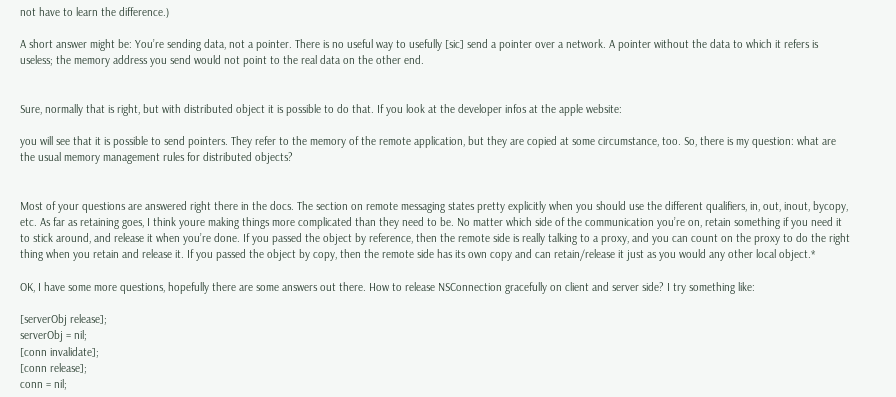not have to learn the difference.)

A short answer might be: You’re sending data, not a pointer. There is no useful way to usefully [sic] send a pointer over a network. A pointer without the data to which it refers is useless; the memory address you send would not point to the real data on the other end.


Sure, normally that is right, but with distributed object it is possible to do that. If you look at the developer infos at the apple website:

you will see that it is possible to send pointers. They refer to the memory of the remote application, but they are copied at some circumstance, too. So, there is my question: what are the usual memory management rules for distributed objects?


Most of your questions are answered right there in the docs. The section on remote messaging states pretty explicitly when you should use the different qualifiers, in, out, inout, bycopy, etc. As far as retaining goes, I think youre making things more complicated than they need to be. No matter which side of the communication you’re on, retain something if you need it to stick around, and release it when you’re done. If you passed the object by reference, then the remote side is really talking to a proxy, and you can count on the proxy to do the right thing when you retain and release it. If you passed the object by copy, then the remote side has its own copy and can retain/release it just as you would any other local object.*

OK, I have some more questions, hopefully there are some answers out there. How to release NSConnection gracefully on client and server side? I try something like:

[serverObj release];
serverObj = nil;
[conn invalidate];
[conn release];
conn = nil;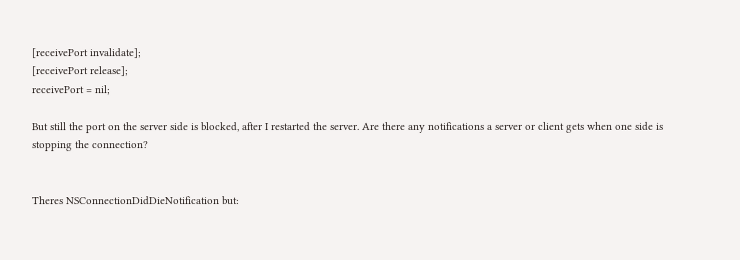[receivePort invalidate];
[receivePort release];
receivePort = nil;

But still the port on the server side is blocked, after I restarted the server. Are there any notifications a server or client gets when one side is stopping the connection?


Theres NSConnectionDidDieNotification but: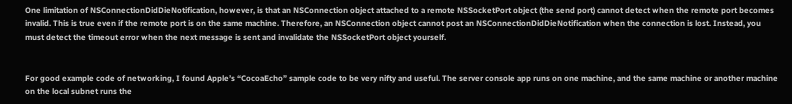One limitation of NSConnectionDidDieNotification, however, is that an NSConnection object attached to a remote NSSocketPort object (the send port) cannot detect when the remote port becomes invalid. This is true even if the remote port is on the same machine. Therefore, an NSConnection object cannot post an NSConnectionDidDieNotification when the connection is lost. Instead, you must detect the timeout error when the next message is sent and invalidate the NSSocketPort object yourself.


For good example code of networking, I found Apple’s “CocoaEcho” sample code to be very nifty and useful. The server console app runs on one machine, and the same machine or another machine on the local subnet runs the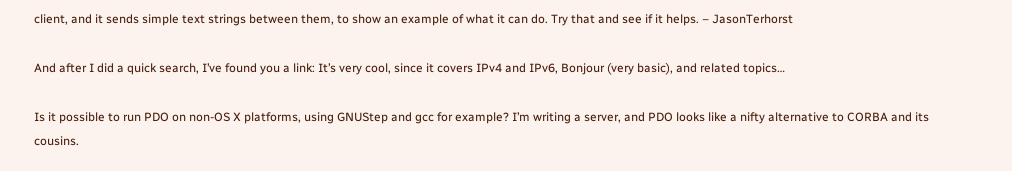client, and it sends simple text strings between them, to show an example of what it can do. Try that and see if it helps. – JasonTerhorst

And after I did a quick search, I’ve found you a link: It’s very cool, since it covers IPv4 and IPv6, Bonjour (very basic), and related topics…

Is it possible to run PDO on non-OS X platforms, using GNUStep and gcc for example? I’m writing a server, and PDO looks like a nifty alternative to CORBA and its cousins.